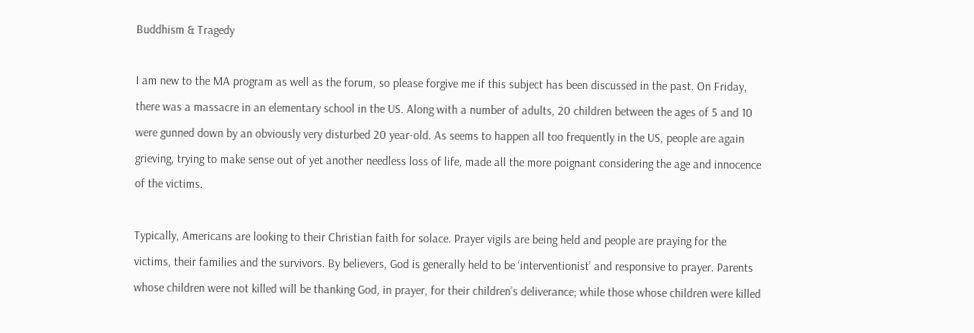Buddhism & Tragedy

I am new to the MA program as well as the forum, so please forgive me if this subject has been discussed in the past. On Friday, there was a massacre in an elementary school in the US. Along with a number of adults, 20 children between the ages of 5 and 10 were gunned down by an obviously very disturbed 20 year-old. As seems to happen all too frequently in the US, people are again grieving, trying to make sense out of yet another needless loss of life, made all the more poignant considering the age and innocence of the victims.

Typically, Americans are looking to their Christian faith for solace. Prayer vigils are being held and people are praying for the victims, their families and the survivors. By believers, God is generally held to be ‘interventionist’ and responsive to prayer. Parents whose children were not killed will be thanking God, in prayer, for their children’s deliverance; while those whose children were killed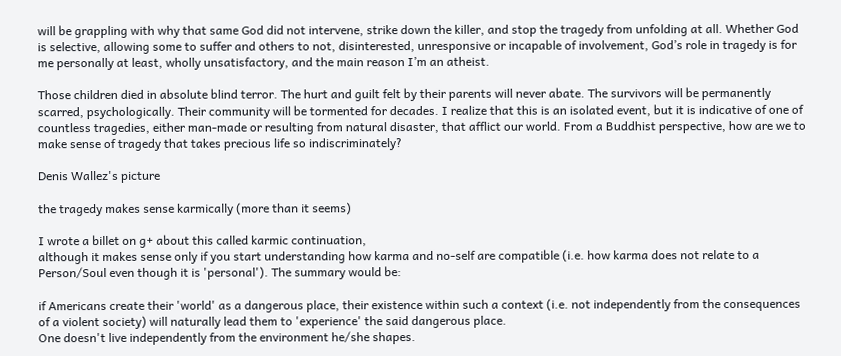will be grappling with why that same God did not intervene, strike down the killer, and stop the tragedy from unfolding at all. Whether God is selective, allowing some to suffer and others to not, disinterested, unresponsive or incapable of involvement, God’s role in tragedy is for me personally at least, wholly unsatisfactory, and the main reason I’m an atheist.

Those children died in absolute blind terror. The hurt and guilt felt by their parents will never abate. The survivors will be permanently scarred, psychologically. Their community will be tormented for decades. I realize that this is an isolated event, but it is indicative of one of countless tragedies, either man-made or resulting from natural disaster, that afflict our world. From a Buddhist perspective, how are we to make sense of tragedy that takes precious life so indiscriminately?

Denis Wallez's picture

the tragedy makes sense karmically (more than it seems)

I wrote a billet on g+ about this called karmic continuation,
although it makes sense only if you start understanding how karma and no-self are compatible (i.e. how karma does not relate to a Person/Soul even though it is 'personal'). The summary would be:

if Americans create their 'world' as a dangerous place, their existence within such a context (i.e. not independently from the consequences of a violent society) will naturally lead them to 'experience' the said dangerous place.
One doesn't live independently from the environment he/she shapes.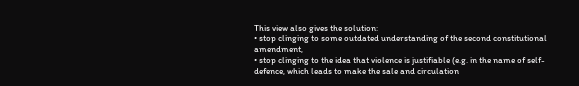This view also gives the solution:
• stop clinging to some outdated understanding of the second constitutional amendment,
• stop clinging to the idea that violence is justifiable (e.g. in the name of self-defence, which leads to make the sale and circulation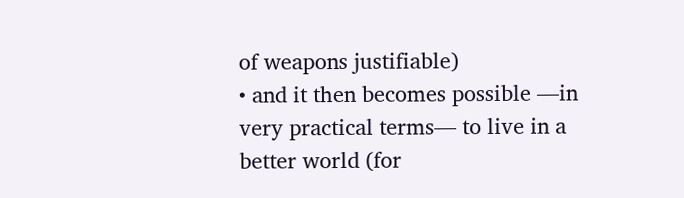of weapons justifiable)
• and it then becomes possible —in very practical terms— to live in a better world (for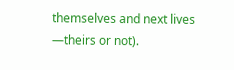themselves and next lives —theirs or not).